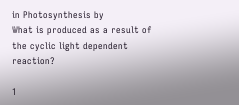in Photosynthesis by
What is produced as a result of the cyclic light dependent reaction?

1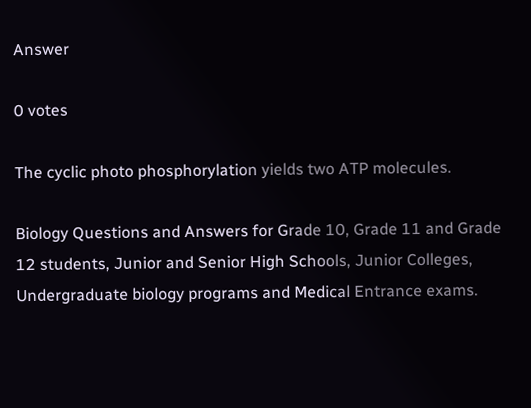Answer

0 votes

The cyclic photo phosphorylation yields two ATP molecules.

Biology Questions and Answers for Grade 10, Grade 11 and Grade 12 students, Junior and Senior High Schools, Junior Colleges, Undergraduate biology programs and Medical Entrance exams.